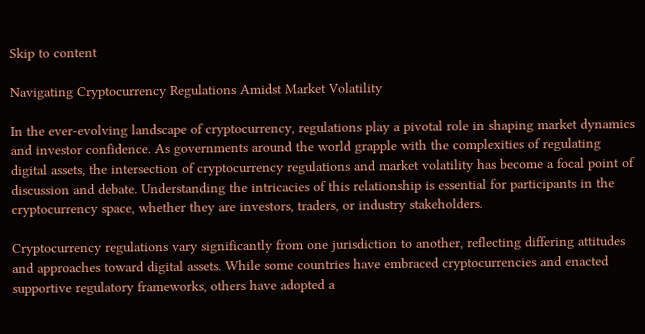Skip to content

Navigating Cryptocurrency Regulations Amidst Market Volatility

In the ever-evolving landscape of cryptocurrency, regulations play a pivotal role in shaping market dynamics and investor confidence. As governments around the world grapple with the complexities of regulating digital assets, the intersection of cryptocurrency regulations and market volatility has become a focal point of discussion and debate. Understanding the intricacies of this relationship is essential for participants in the cryptocurrency space, whether they are investors, traders, or industry stakeholders.

Cryptocurrency regulations vary significantly from one jurisdiction to another, reflecting differing attitudes and approaches toward digital assets. While some countries have embraced cryptocurrencies and enacted supportive regulatory frameworks, others have adopted a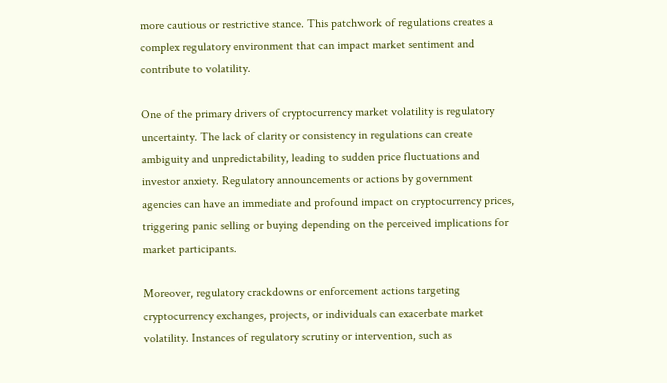more cautious or restrictive stance. This patchwork of regulations creates a complex regulatory environment that can impact market sentiment and contribute to volatility.

One of the primary drivers of cryptocurrency market volatility is regulatory uncertainty. The lack of clarity or consistency in regulations can create ambiguity and unpredictability, leading to sudden price fluctuations and investor anxiety. Regulatory announcements or actions by government agencies can have an immediate and profound impact on cryptocurrency prices, triggering panic selling or buying depending on the perceived implications for market participants.

Moreover, regulatory crackdowns or enforcement actions targeting cryptocurrency exchanges, projects, or individuals can exacerbate market volatility. Instances of regulatory scrutiny or intervention, such as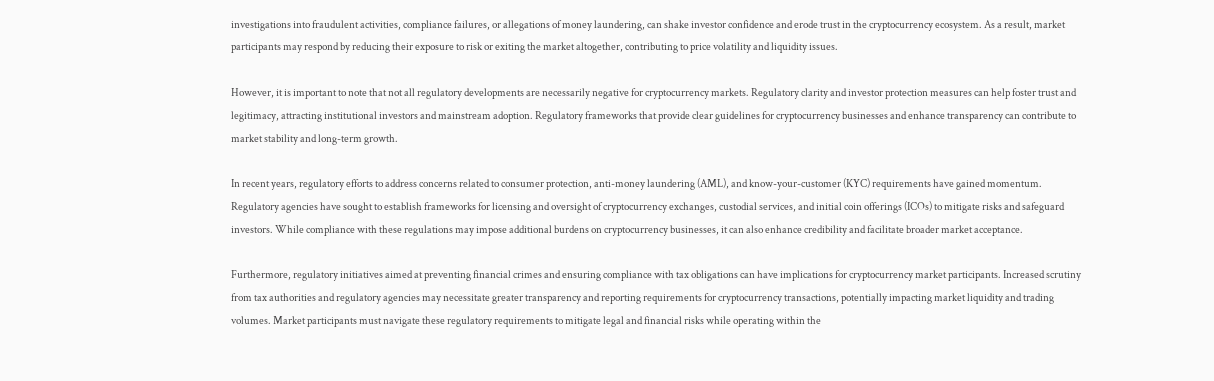investigations into fraudulent activities, compliance failures, or allegations of money laundering, can shake investor confidence and erode trust in the cryptocurrency ecosystem. As a result, market participants may respond by reducing their exposure to risk or exiting the market altogether, contributing to price volatility and liquidity issues.

However, it is important to note that not all regulatory developments are necessarily negative for cryptocurrency markets. Regulatory clarity and investor protection measures can help foster trust and legitimacy, attracting institutional investors and mainstream adoption. Regulatory frameworks that provide clear guidelines for cryptocurrency businesses and enhance transparency can contribute to market stability and long-term growth.

In recent years, regulatory efforts to address concerns related to consumer protection, anti-money laundering (AML), and know-your-customer (KYC) requirements have gained momentum. Regulatory agencies have sought to establish frameworks for licensing and oversight of cryptocurrency exchanges, custodial services, and initial coin offerings (ICOs) to mitigate risks and safeguard investors. While compliance with these regulations may impose additional burdens on cryptocurrency businesses, it can also enhance credibility and facilitate broader market acceptance.

Furthermore, regulatory initiatives aimed at preventing financial crimes and ensuring compliance with tax obligations can have implications for cryptocurrency market participants. Increased scrutiny from tax authorities and regulatory agencies may necessitate greater transparency and reporting requirements for cryptocurrency transactions, potentially impacting market liquidity and trading volumes. Market participants must navigate these regulatory requirements to mitigate legal and financial risks while operating within the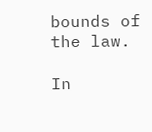bounds of the law.

In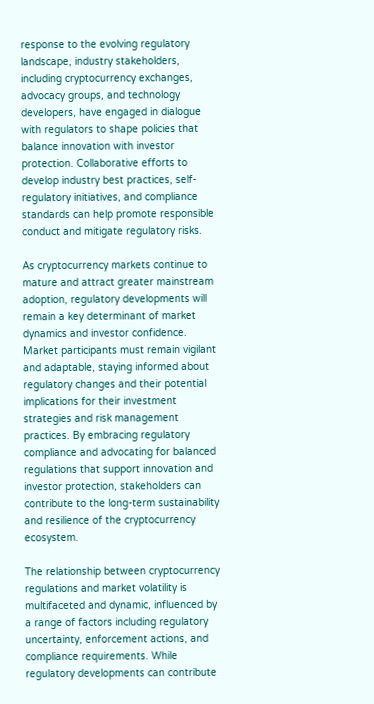response to the evolving regulatory landscape, industry stakeholders, including cryptocurrency exchanges, advocacy groups, and technology developers, have engaged in dialogue with regulators to shape policies that balance innovation with investor protection. Collaborative efforts to develop industry best practices, self-regulatory initiatives, and compliance standards can help promote responsible conduct and mitigate regulatory risks.

As cryptocurrency markets continue to mature and attract greater mainstream adoption, regulatory developments will remain a key determinant of market dynamics and investor confidence. Market participants must remain vigilant and adaptable, staying informed about regulatory changes and their potential implications for their investment strategies and risk management practices. By embracing regulatory compliance and advocating for balanced regulations that support innovation and investor protection, stakeholders can contribute to the long-term sustainability and resilience of the cryptocurrency ecosystem.

The relationship between cryptocurrency regulations and market volatility is multifaceted and dynamic, influenced by a range of factors including regulatory uncertainty, enforcement actions, and compliance requirements. While regulatory developments can contribute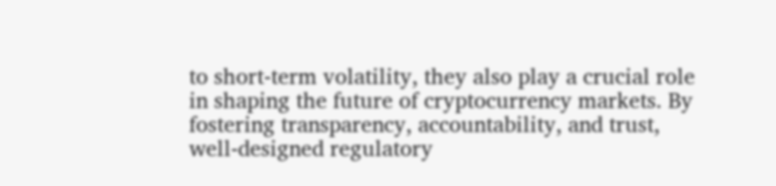to short-term volatility, they also play a crucial role in shaping the future of cryptocurrency markets. By fostering transparency, accountability, and trust, well-designed regulatory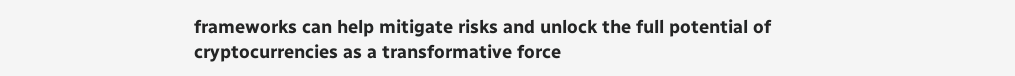frameworks can help mitigate risks and unlock the full potential of cryptocurrencies as a transformative force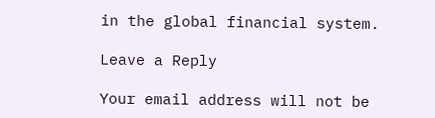in the global financial system.

Leave a Reply

Your email address will not be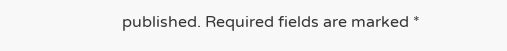published. Required fields are marked *